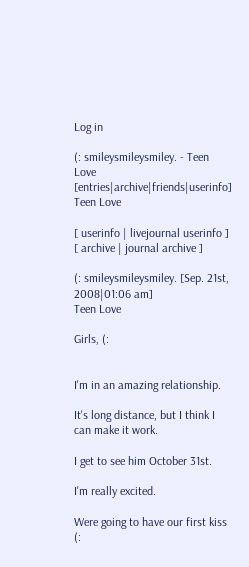Log in

(: smileysmileysmiley. - Teen Love [entries|archive|friends|userinfo]
Teen Love

[ userinfo | livejournal userinfo ]
[ archive | journal archive ]

(: smileysmileysmiley. [Sep. 21st, 2008|01:06 am]
Teen Love

Girls, (:


I'm in an amazing relationship.

It's long distance, but I think I can make it work.

I get to see him October 31st.

I'm really excited.

Were going to have our first kiss (: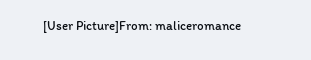[User Picture]From: maliceromance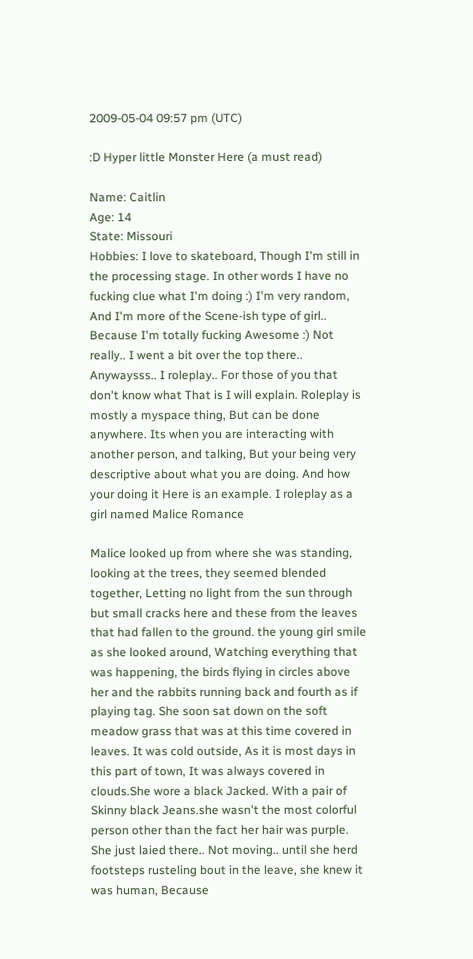2009-05-04 09:57 pm (UTC)

:D Hyper little Monster Here (a must read)

Name: Caitlin
Age: 14
State: Missouri
Hobbies: I love to skateboard, Though I'm still in the processing stage. In other words I have no fucking clue what I'm doing :) I'm very random, And I'm more of the Scene-ish type of girl.. Because I'm totally fucking Awesome :) Not really.. I went a bit over the top there.. Anywaysss.. I roleplay.. For those of you that don't know what That is I will explain. Roleplay is mostly a myspace thing, But can be done anywhere. Its when you are interacting with another person, and talking, But your being very descriptive about what you are doing. And how your doing it Here is an example. I roleplay as a girl named Malice Romance

Malice looked up from where she was standing, looking at the trees, they seemed blended together, Letting no light from the sun through but small cracks here and these from the leaves that had fallen to the ground. the young girl smile as she looked around, Watching everything that was happening, the birds flying in circles above her and the rabbits running back and fourth as if playing tag. She soon sat down on the soft meadow grass that was at this time covered in leaves. It was cold outside, As it is most days in this part of town, It was always covered in clouds.She wore a black Jacked. With a pair of Skinny black Jeans.she wasn't the most colorful person other than the fact her hair was purple. She just laied there.. Not moving.. until she herd footsteps rusteling bout in the leave, she knew it was human, Because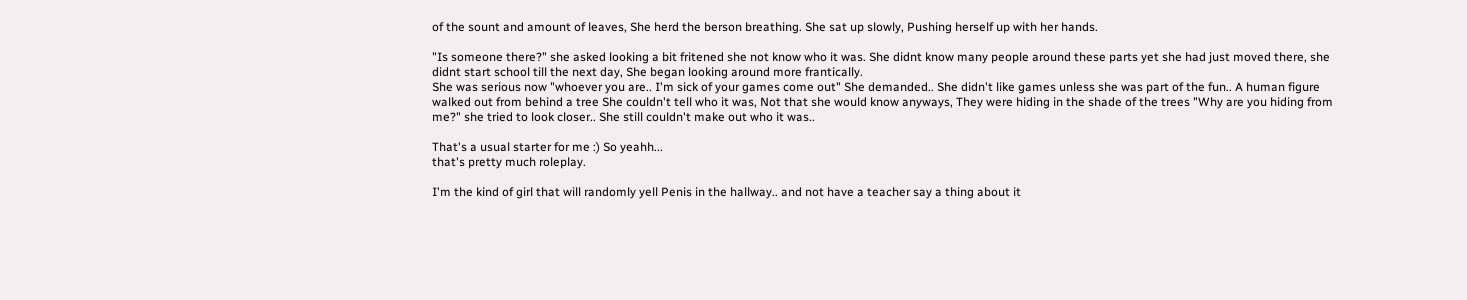of the sount and amount of leaves, She herd the berson breathing. She sat up slowly, Pushing herself up with her hands.

"Is someone there?" she asked looking a bit fritened she not know who it was. She didnt know many people around these parts yet she had just moved there, she didnt start school till the next day, She began looking around more frantically.
She was serious now "whoever you are.. I'm sick of your games come out" She demanded.. She didn't like games unless she was part of the fun.. A human figure walked out from behind a tree She couldn't tell who it was, Not that she would know anyways, They were hiding in the shade of the trees "Why are you hiding from me?" she tried to look closer.. She still couldn't make out who it was..

That's a usual starter for me :) So yeahh...
that's pretty much roleplay.

I'm the kind of girl that will randomly yell Penis in the hallway.. and not have a teacher say a thing about it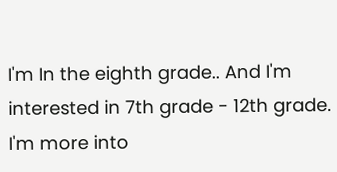I'm In the eighth grade.. And I'm interested in 7th grade - 12th grade.
I'm more into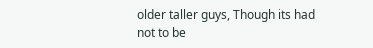older taller guys, Though its had not to be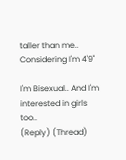taller than me.. Considering I'm 4'9"

I'm Bisexual.. And I'm interested in girls too..
(Reply) (Thread)